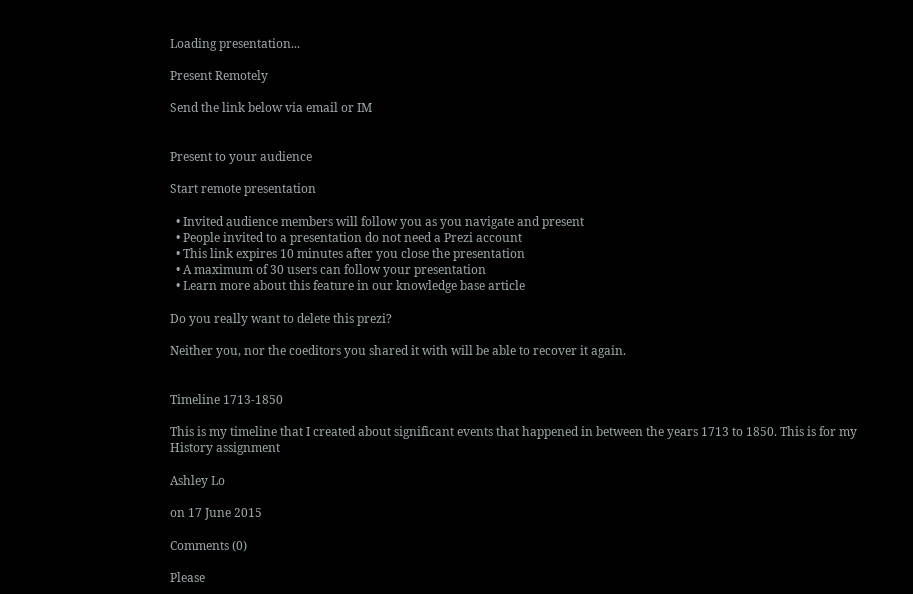Loading presentation...

Present Remotely

Send the link below via email or IM


Present to your audience

Start remote presentation

  • Invited audience members will follow you as you navigate and present
  • People invited to a presentation do not need a Prezi account
  • This link expires 10 minutes after you close the presentation
  • A maximum of 30 users can follow your presentation
  • Learn more about this feature in our knowledge base article

Do you really want to delete this prezi?

Neither you, nor the coeditors you shared it with will be able to recover it again.


Timeline 1713-1850

This is my timeline that I created about significant events that happened in between the years 1713 to 1850. This is for my History assignment

Ashley Lo

on 17 June 2015

Comments (0)

Please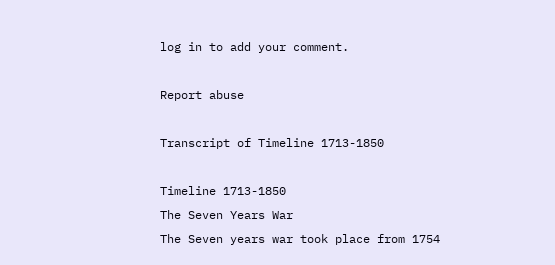log in to add your comment.

Report abuse

Transcript of Timeline 1713-1850

Timeline 1713-1850
The Seven Years War
The Seven years war took place from 1754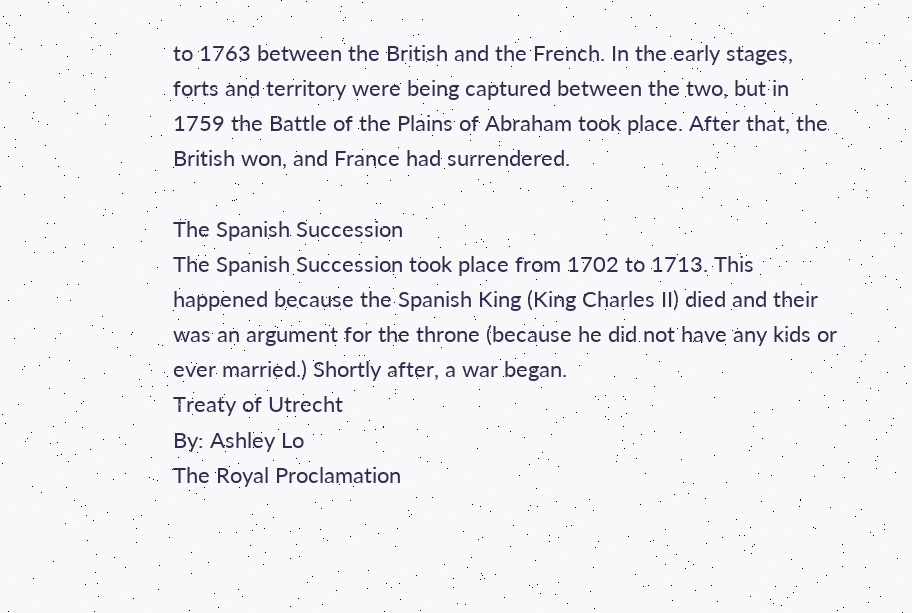to 1763 between the British and the French. In the early stages, forts and territory were being captured between the two, but in 1759 the Battle of the Plains of Abraham took place. After that, the British won, and France had surrendered.

The Spanish Succession
The Spanish Succession took place from 1702 to 1713. This happened because the Spanish King (King Charles II) died and their was an argument for the throne (because he did not have any kids or ever married.) Shortly after, a war began.
Treaty of Utrecht
By: Ashley Lo
The Royal Proclamation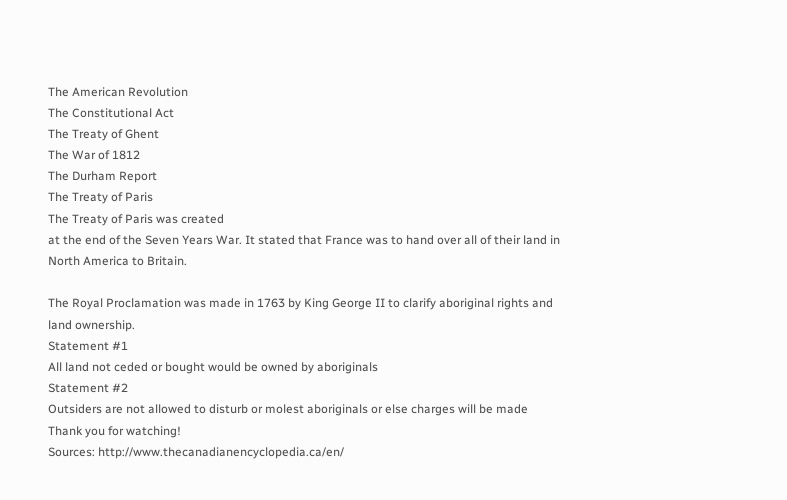The American Revolution
The Constitutional Act
The Treaty of Ghent
The War of 1812
The Durham Report
The Treaty of Paris
The Treaty of Paris was created
at the end of the Seven Years War. It stated that France was to hand over all of their land in North America to Britain.

The Royal Proclamation was made in 1763 by King George II to clarify aboriginal rights and land ownership.
Statement #1
All land not ceded or bought would be owned by aboriginals
Statement #2
Outsiders are not allowed to disturb or molest aboriginals or else charges will be made
Thank you for watching!
Sources: http://www.thecanadianencyclopedia.ca/en/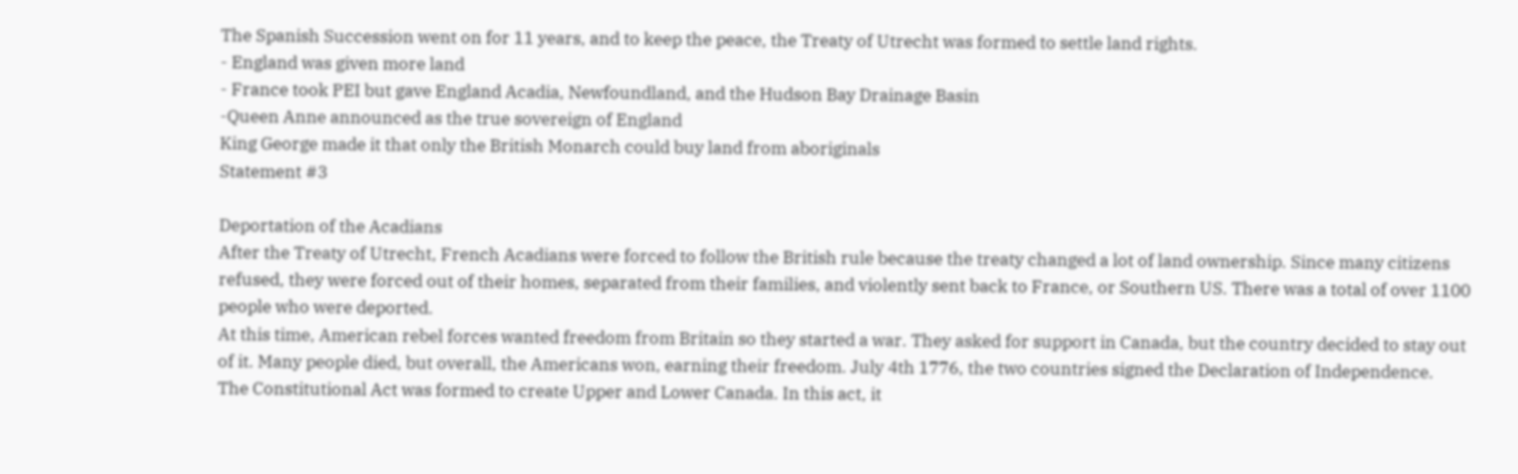The Spanish Succession went on for 11 years, and to keep the peace, the Treaty of Utrecht was formed to settle land rights.
- England was given more land
- France took PEI but gave England Acadia, Newfoundland, and the Hudson Bay Drainage Basin
-Queen Anne announced as the true sovereign of England
King George made it that only the British Monarch could buy land from aboriginals
Statement #3

Deportation of the Acadians
After the Treaty of Utrecht, French Acadians were forced to follow the British rule because the treaty changed a lot of land ownership. Since many citizens refused, they were forced out of their homes, separated from their families, and violently sent back to France, or Southern US. There was a total of over 1100 people who were deported.
At this time, American rebel forces wanted freedom from Britain so they started a war. They asked for support in Canada, but the country decided to stay out of it. Many people died, but overall, the Americans won, earning their freedom. July 4th 1776, the two countries signed the Declaration of Independence.
The Constitutional Act was formed to create Upper and Lower Canada. In this act, it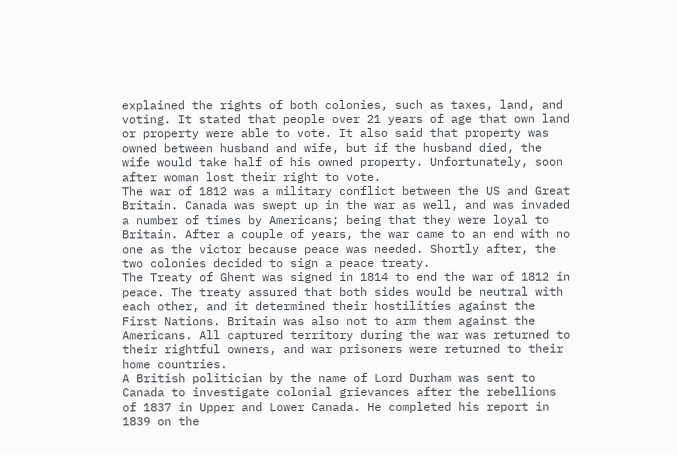explained the rights of both colonies, such as taxes, land, and voting. It stated that people over 21 years of age that own land or property were able to vote. It also said that property was owned between husband and wife, but if the husband died, the wife would take half of his owned property. Unfortunately, soon after woman lost their right to vote.
The war of 1812 was a military conflict between the US and Great Britain. Canada was swept up in the war as well, and was invaded a number of times by Americans; being that they were loyal to Britain. After a couple of years, the war came to an end with no one as the victor because peace was needed. Shortly after, the two colonies decided to sign a peace treaty.
The Treaty of Ghent was signed in 1814 to end the war of 1812 in peace. The treaty assured that both sides would be neutral with each other, and it determined their hostilities against the First Nations. Britain was also not to arm them against the Americans. All captured territory during the war was returned to their rightful owners, and war prisoners were returned to their home countries.
A British politician by the name of Lord Durham was sent to Canada to investigate colonial grievances after the rebellions of 1837 in Upper and Lower Canada. He completed his report in 1839 on the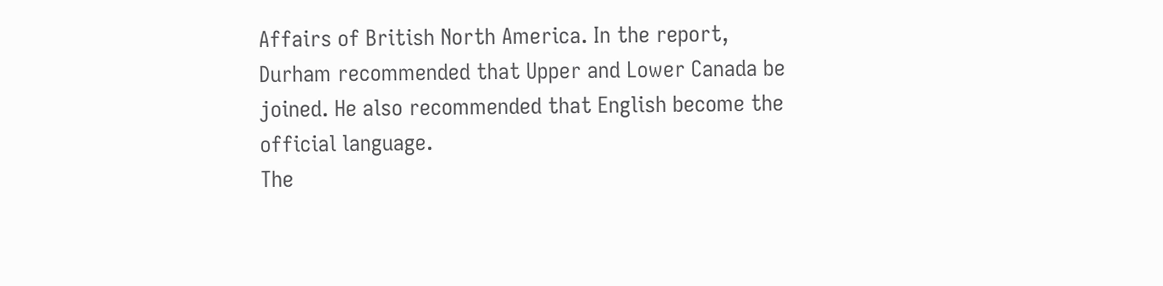Affairs of British North America. In the report, Durham recommended that Upper and Lower Canada be joined. He also recommended that English become the official language.
The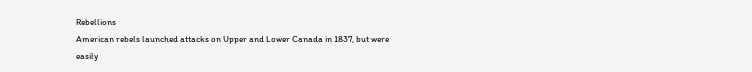Rebellions
American rebels launched attacks on Upper and Lower Canada in 1837, but were easily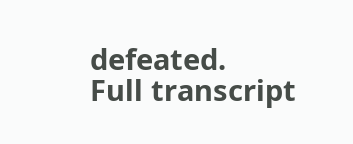defeated.
Full transcript